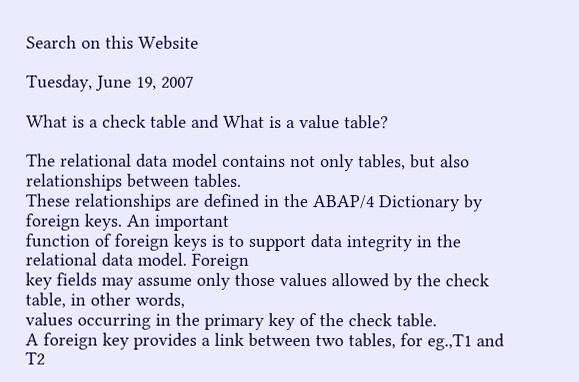Search on this Website

Tuesday, June 19, 2007

What is a check table and What is a value table?

The relational data model contains not only tables, but also relationships between tables.
These relationships are defined in the ABAP/4 Dictionary by foreign keys. An important
function of foreign keys is to support data integrity in the relational data model. Foreign
key fields may assume only those values allowed by the check table, in other words,
values occurring in the primary key of the check table.
A foreign key provides a link between two tables, for eg.,T1 and T2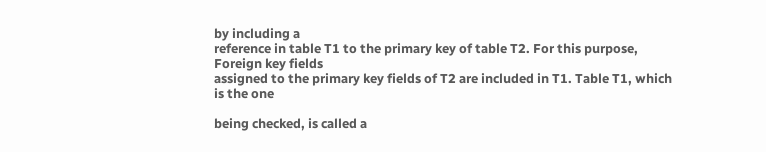by including a
reference in table T1 to the primary key of table T2. For this purpose, Foreign key fields
assigned to the primary key fields of T2 are included in T1. Table T1, which is the one

being checked, is called a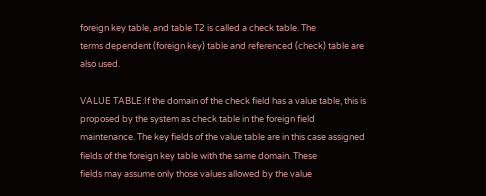foreign key table, and table T2 is called a check table. The
terms dependent (foreign key) table and referenced (check) table are also used.

VALUE TABLE:If the domain of the check field has a value table, this is proposed by the system as check table in the foreign field maintenance. The key fields of the value table are in this case assigned fields of the foreign key table with the same domain. These
fields may assume only those values allowed by the value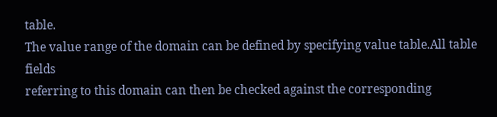table.
The value range of the domain can be defined by specifying value table.All table fields
referring to this domain can then be checked against the corresponding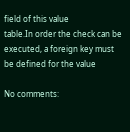field of this value
table.In order the check can be executed, a foreign key must be defined for the value

No comments: